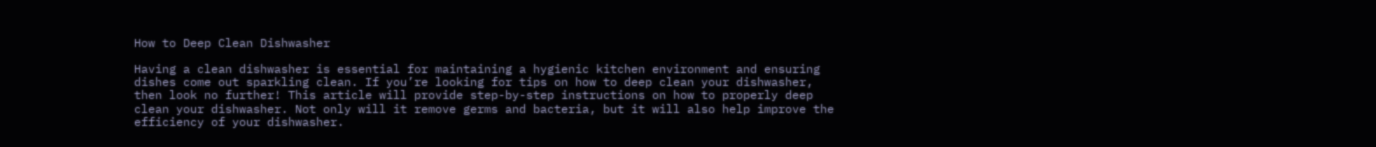How to Deep Clean Dishwasher

Having a clean dishwasher is essential for maintaining a hygienic kitchen environment and ensuring dishes come out sparkling clean. If you’re looking for tips on how to deep clean your dishwasher, then look no further! This article will provide step-by-step instructions on how to properly deep clean your dishwasher. Not only will it remove germs and bacteria, but it will also help improve the efficiency of your dishwasher.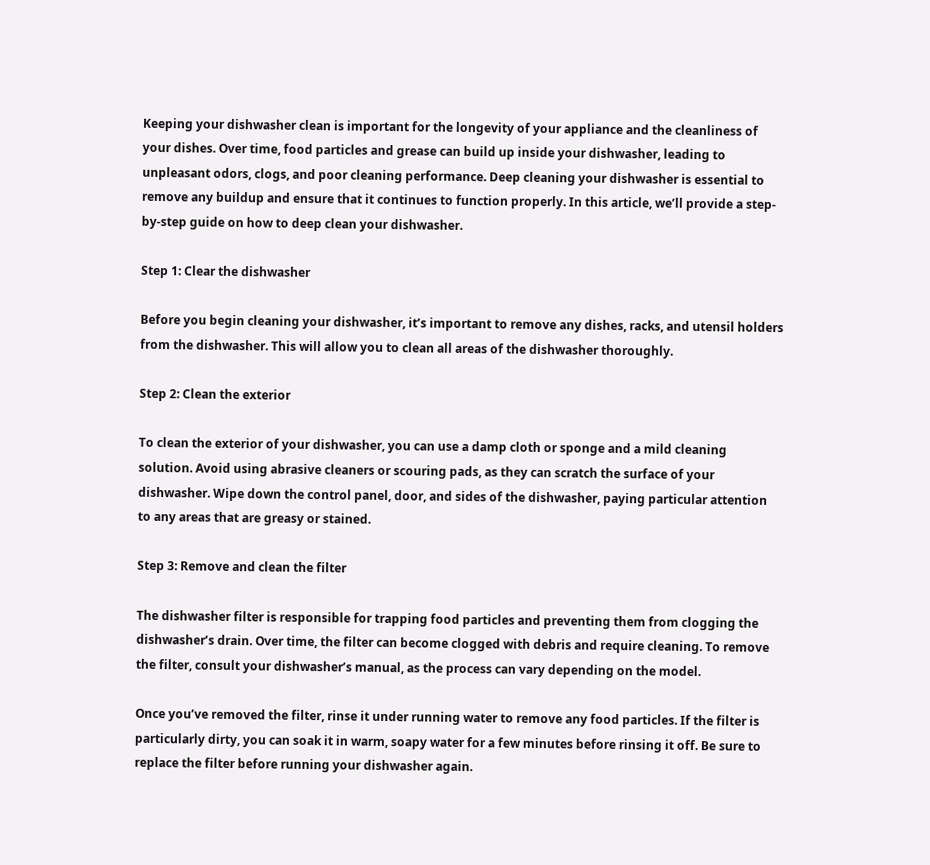Keeping your dishwasher clean is important for the longevity of your appliance and the cleanliness of your dishes. Over time, food particles and grease can build up inside your dishwasher, leading to unpleasant odors, clogs, and poor cleaning performance. Deep cleaning your dishwasher is essential to remove any buildup and ensure that it continues to function properly. In this article, we’ll provide a step-by-step guide on how to deep clean your dishwasher.

Step 1: Clear the dishwasher

Before you begin cleaning your dishwasher, it’s important to remove any dishes, racks, and utensil holders from the dishwasher. This will allow you to clean all areas of the dishwasher thoroughly.

Step 2: Clean the exterior

To clean the exterior of your dishwasher, you can use a damp cloth or sponge and a mild cleaning solution. Avoid using abrasive cleaners or scouring pads, as they can scratch the surface of your dishwasher. Wipe down the control panel, door, and sides of the dishwasher, paying particular attention to any areas that are greasy or stained.

Step 3: Remove and clean the filter

The dishwasher filter is responsible for trapping food particles and preventing them from clogging the dishwasher’s drain. Over time, the filter can become clogged with debris and require cleaning. To remove the filter, consult your dishwasher’s manual, as the process can vary depending on the model.

Once you’ve removed the filter, rinse it under running water to remove any food particles. If the filter is particularly dirty, you can soak it in warm, soapy water for a few minutes before rinsing it off. Be sure to replace the filter before running your dishwasher again.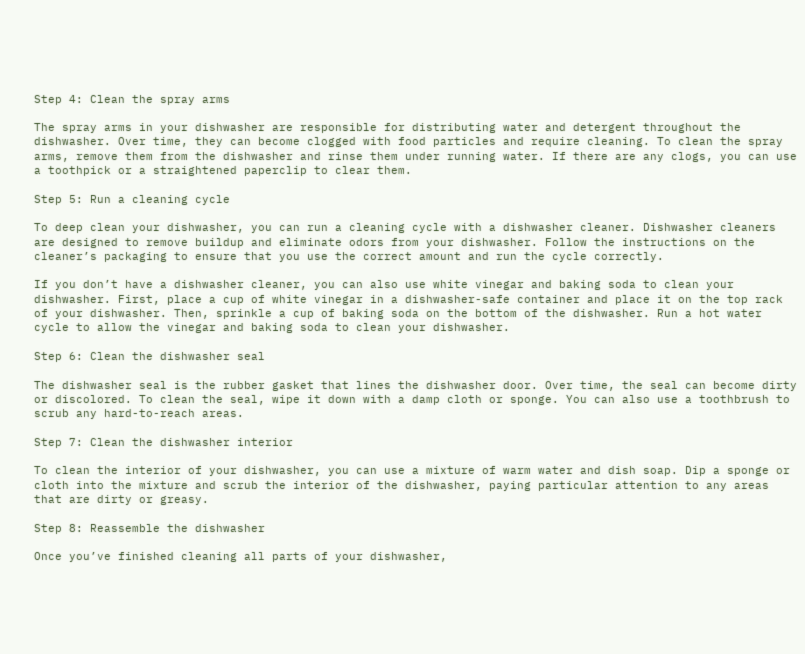Step 4: Clean the spray arms

The spray arms in your dishwasher are responsible for distributing water and detergent throughout the dishwasher. Over time, they can become clogged with food particles and require cleaning. To clean the spray arms, remove them from the dishwasher and rinse them under running water. If there are any clogs, you can use a toothpick or a straightened paperclip to clear them.

Step 5: Run a cleaning cycle

To deep clean your dishwasher, you can run a cleaning cycle with a dishwasher cleaner. Dishwasher cleaners are designed to remove buildup and eliminate odors from your dishwasher. Follow the instructions on the cleaner’s packaging to ensure that you use the correct amount and run the cycle correctly.

If you don’t have a dishwasher cleaner, you can also use white vinegar and baking soda to clean your dishwasher. First, place a cup of white vinegar in a dishwasher-safe container and place it on the top rack of your dishwasher. Then, sprinkle a cup of baking soda on the bottom of the dishwasher. Run a hot water cycle to allow the vinegar and baking soda to clean your dishwasher.

Step 6: Clean the dishwasher seal

The dishwasher seal is the rubber gasket that lines the dishwasher door. Over time, the seal can become dirty or discolored. To clean the seal, wipe it down with a damp cloth or sponge. You can also use a toothbrush to scrub any hard-to-reach areas.

Step 7: Clean the dishwasher interior

To clean the interior of your dishwasher, you can use a mixture of warm water and dish soap. Dip a sponge or cloth into the mixture and scrub the interior of the dishwasher, paying particular attention to any areas that are dirty or greasy.

Step 8: Reassemble the dishwasher

Once you’ve finished cleaning all parts of your dishwasher,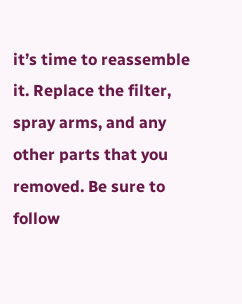it’s time to reassemble it. Replace the filter, spray arms, and any other parts that you removed. Be sure to follow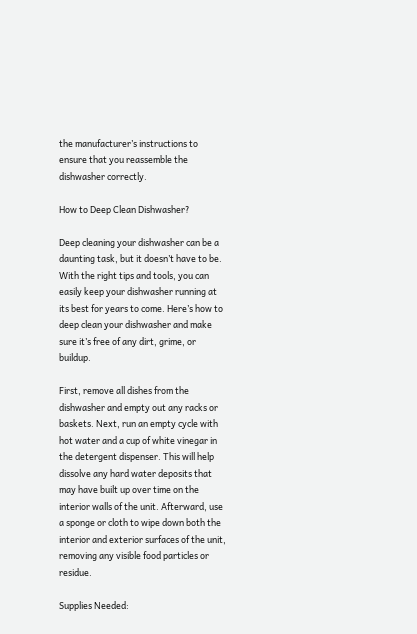the manufacturer’s instructions to ensure that you reassemble the dishwasher correctly.

How to Deep Clean Dishwasher?

Deep cleaning your dishwasher can be a daunting task, but it doesn’t have to be. With the right tips and tools, you can easily keep your dishwasher running at its best for years to come. Here’s how to deep clean your dishwasher and make sure it’s free of any dirt, grime, or buildup.

First, remove all dishes from the dishwasher and empty out any racks or baskets. Next, run an empty cycle with hot water and a cup of white vinegar in the detergent dispenser. This will help dissolve any hard water deposits that may have built up over time on the interior walls of the unit. Afterward, use a sponge or cloth to wipe down both the interior and exterior surfaces of the unit, removing any visible food particles or residue.

Supplies Needed: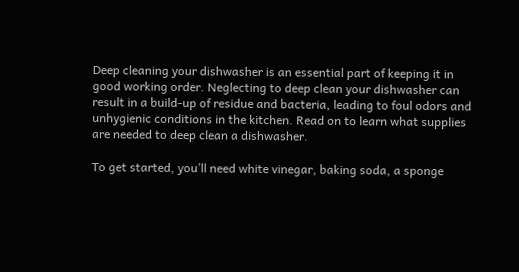Deep cleaning your dishwasher is an essential part of keeping it in good working order. Neglecting to deep clean your dishwasher can result in a build-up of residue and bacteria, leading to foul odors and unhygienic conditions in the kitchen. Read on to learn what supplies are needed to deep clean a dishwasher.

To get started, you’ll need white vinegar, baking soda, a sponge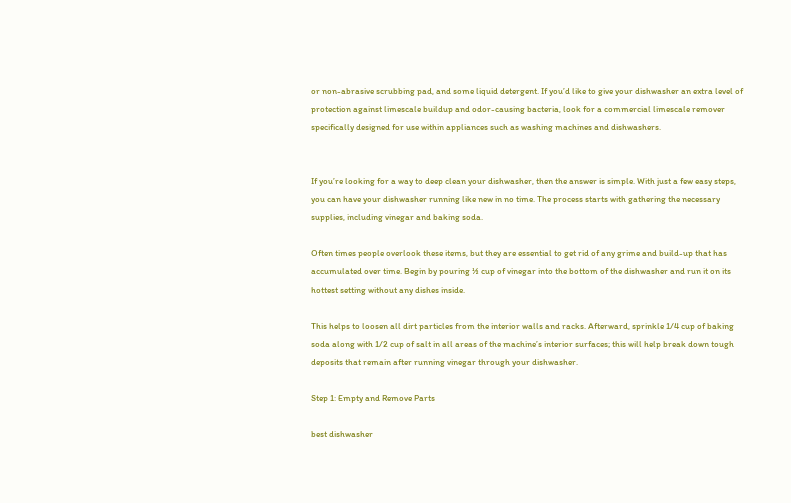or non-abrasive scrubbing pad, and some liquid detergent. If you’d like to give your dishwasher an extra level of protection against limescale buildup and odor-causing bacteria, look for a commercial limescale remover specifically designed for use within appliances such as washing machines and dishwashers.


If you’re looking for a way to deep clean your dishwasher, then the answer is simple. With just a few easy steps, you can have your dishwasher running like new in no time. The process starts with gathering the necessary supplies, including vinegar and baking soda.

Often times people overlook these items, but they are essential to get rid of any grime and build-up that has accumulated over time. Begin by pouring ½ cup of vinegar into the bottom of the dishwasher and run it on its hottest setting without any dishes inside.

This helps to loosen all dirt particles from the interior walls and racks. Afterward, sprinkle 1/4 cup of baking soda along with 1/2 cup of salt in all areas of the machine’s interior surfaces; this will help break down tough deposits that remain after running vinegar through your dishwasher.

Step 1: Empty and Remove Parts

best dishwasher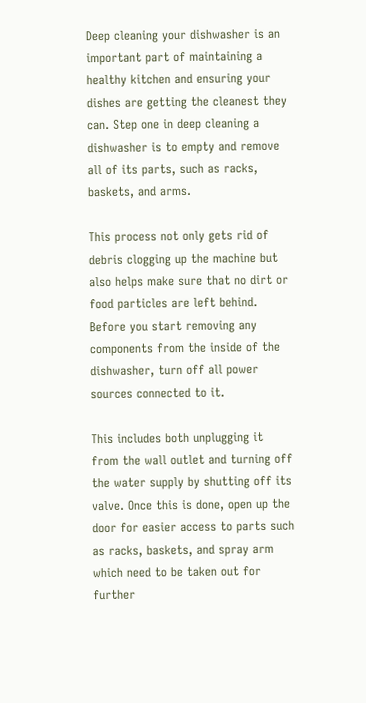Deep cleaning your dishwasher is an important part of maintaining a healthy kitchen and ensuring your dishes are getting the cleanest they can. Step one in deep cleaning a dishwasher is to empty and remove all of its parts, such as racks, baskets, and arms.

This process not only gets rid of debris clogging up the machine but also helps make sure that no dirt or food particles are left behind. Before you start removing any components from the inside of the dishwasher, turn off all power sources connected to it.

This includes both unplugging it from the wall outlet and turning off the water supply by shutting off its valve. Once this is done, open up the door for easier access to parts such as racks, baskets, and spray arm which need to be taken out for further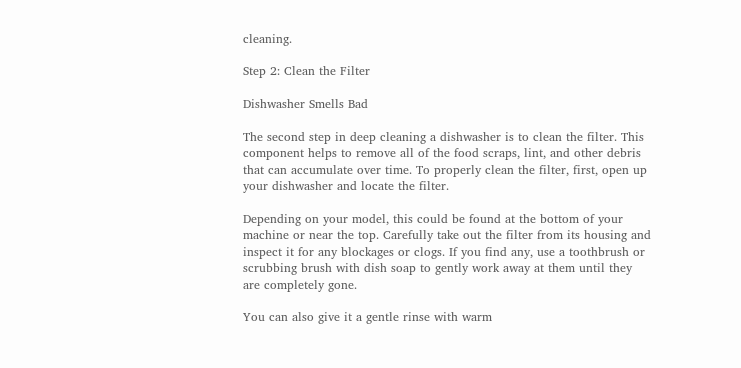cleaning.

Step 2: Clean the Filter

Dishwasher Smells Bad

The second step in deep cleaning a dishwasher is to clean the filter. This component helps to remove all of the food scraps, lint, and other debris that can accumulate over time. To properly clean the filter, first, open up your dishwasher and locate the filter.

Depending on your model, this could be found at the bottom of your machine or near the top. Carefully take out the filter from its housing and inspect it for any blockages or clogs. If you find any, use a toothbrush or scrubbing brush with dish soap to gently work away at them until they are completely gone.

You can also give it a gentle rinse with warm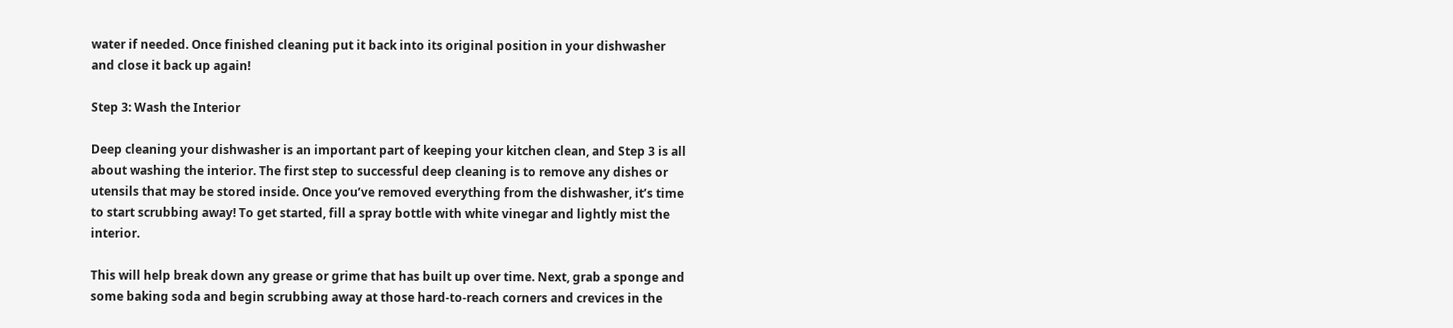water if needed. Once finished cleaning put it back into its original position in your dishwasher and close it back up again!

Step 3: Wash the Interior

Deep cleaning your dishwasher is an important part of keeping your kitchen clean, and Step 3 is all about washing the interior. The first step to successful deep cleaning is to remove any dishes or utensils that may be stored inside. Once you’ve removed everything from the dishwasher, it’s time to start scrubbing away! To get started, fill a spray bottle with white vinegar and lightly mist the interior.

This will help break down any grease or grime that has built up over time. Next, grab a sponge and some baking soda and begin scrubbing away at those hard-to-reach corners and crevices in the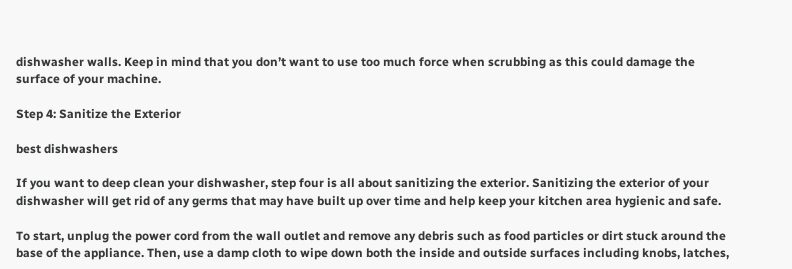dishwasher walls. Keep in mind that you don’t want to use too much force when scrubbing as this could damage the surface of your machine.

Step 4: Sanitize the Exterior

best dishwashers

If you want to deep clean your dishwasher, step four is all about sanitizing the exterior. Sanitizing the exterior of your dishwasher will get rid of any germs that may have built up over time and help keep your kitchen area hygienic and safe.

To start, unplug the power cord from the wall outlet and remove any debris such as food particles or dirt stuck around the base of the appliance. Then, use a damp cloth to wipe down both the inside and outside surfaces including knobs, latches,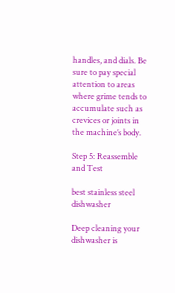handles, and dials. Be sure to pay special attention to areas where grime tends to accumulate such as crevices or joints in the machine’s body.

Step 5: Reassemble and Test

best stainless steel dishwasher

Deep cleaning your dishwasher is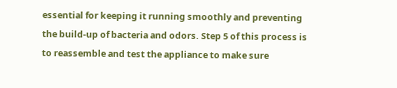essential for keeping it running smoothly and preventing the build-up of bacteria and odors. Step 5 of this process is to reassemble and test the appliance to make sure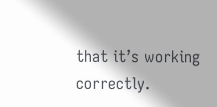that it’s working correctly.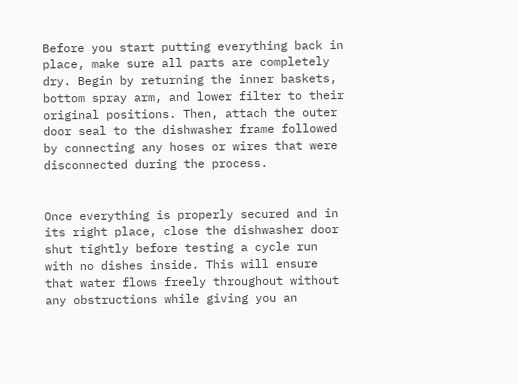Before you start putting everything back in place, make sure all parts are completely dry. Begin by returning the inner baskets, bottom spray arm, and lower filter to their original positions. Then, attach the outer door seal to the dishwasher frame followed by connecting any hoses or wires that were disconnected during the process.


Once everything is properly secured and in its right place, close the dishwasher door shut tightly before testing a cycle run with no dishes inside. This will ensure that water flows freely throughout without any obstructions while giving you an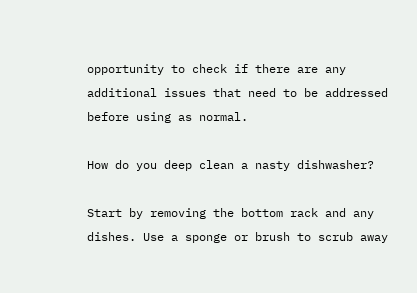opportunity to check if there are any additional issues that need to be addressed before using as normal.

How do you deep clean a nasty dishwasher?

Start by removing the bottom rack and any dishes. Use a sponge or brush to scrub away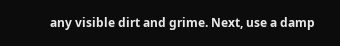any visible dirt and grime. Next, use a damp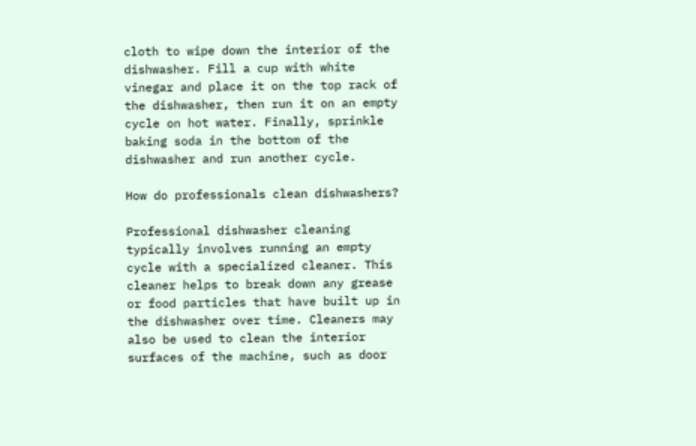cloth to wipe down the interior of the dishwasher. Fill a cup with white vinegar and place it on the top rack of the dishwasher, then run it on an empty cycle on hot water. Finally, sprinkle baking soda in the bottom of the dishwasher and run another cycle.

How do professionals clean dishwashers?

Professional dishwasher cleaning typically involves running an empty cycle with a specialized cleaner. This cleaner helps to break down any grease or food particles that have built up in the dishwasher over time. Cleaners may also be used to clean the interior surfaces of the machine, such as door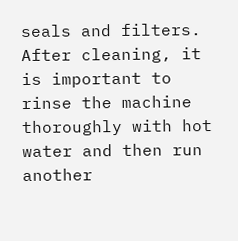seals and filters. After cleaning, it is important to rinse the machine thoroughly with hot water and then run another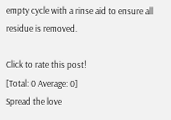empty cycle with a rinse aid to ensure all residue is removed.

Click to rate this post!
[Total: 0 Average: 0]
Spread the love